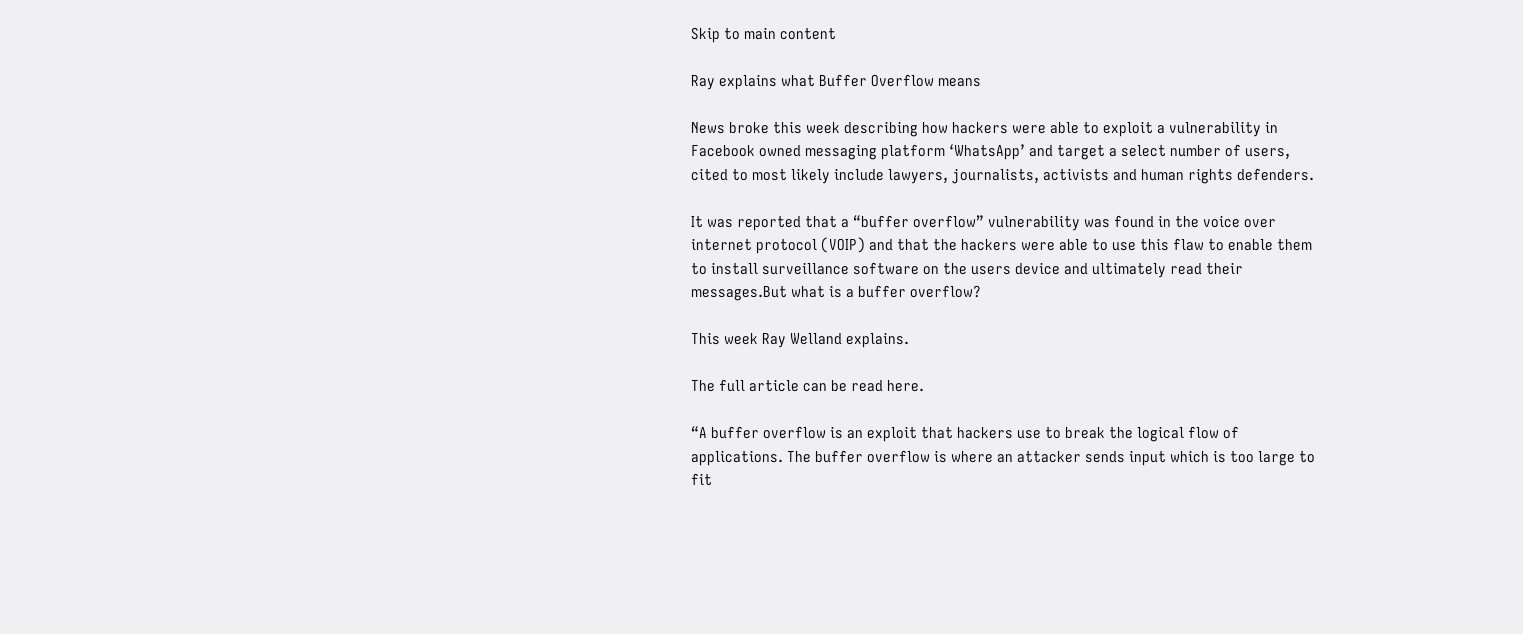Skip to main content

Ray explains what Buffer Overflow means

News broke this week describing how hackers were able to exploit a vulnerability in Facebook owned messaging platform ‘WhatsApp’ and target a select number of users, cited to most likely include lawyers, journalists, activists and human rights defenders.

It was reported that a “buffer overflow” vulnerability was found in the voice over internet protocol (VOIP) and that the hackers were able to use this flaw to enable them to install surveillance software on the users device and ultimately read their messages.But what is a buffer overflow?

This week Ray Welland explains.

The full article can be read here.

“A buffer overflow is an exploit that hackers use to break the logical flow of applications. The buffer overflow is where an attacker sends input which is too large to fit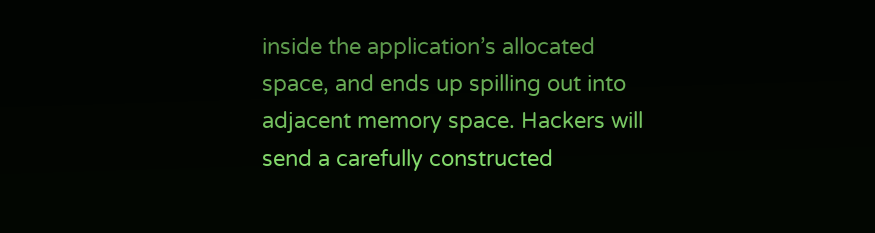inside the application’s allocated space, and ends up spilling out into adjacent memory space. Hackers will send a carefully constructed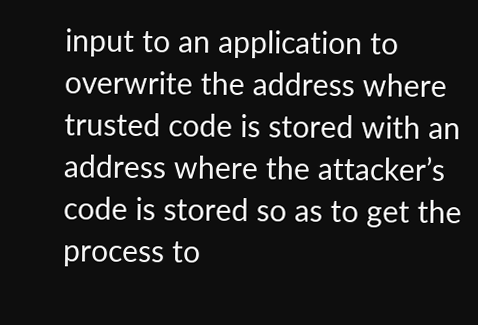input to an application to overwrite the address where trusted code is stored with an address where the attacker’s code is stored so as to get the process to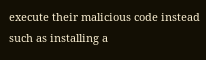execute their malicious code instead such as installing a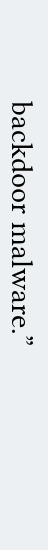backdoor malware.”